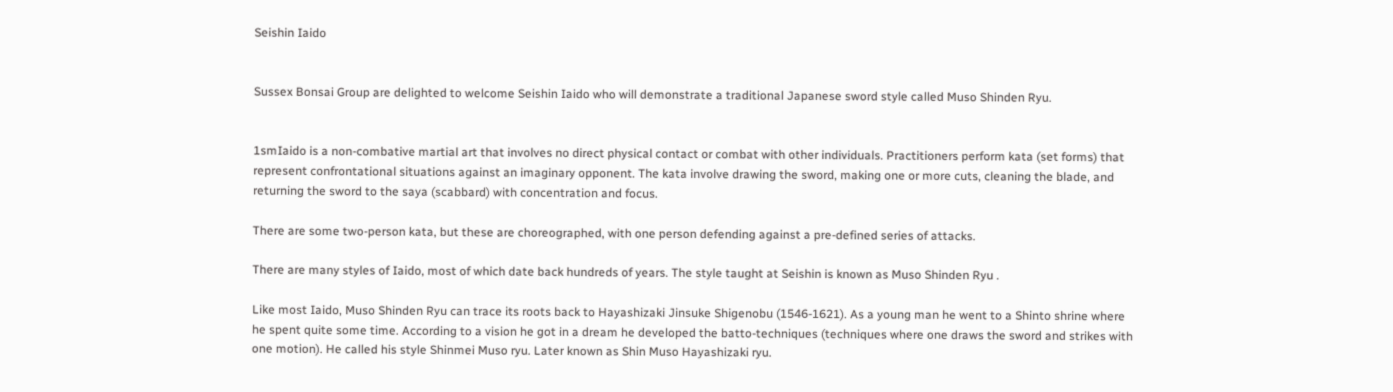Seishin Iaido


Sussex Bonsai Group are delighted to welcome Seishin Iaido who will demonstrate a traditional Japanese sword style called Muso Shinden Ryu.


1smIaido is a non-combative martial art that involves no direct physical contact or combat with other individuals. Practitioners perform kata (set forms) that represent confrontational situations against an imaginary opponent. The kata involve drawing the sword, making one or more cuts, cleaning the blade, and returning the sword to the saya (scabbard) with concentration and focus.

There are some two-person kata, but these are choreographed, with one person defending against a pre-defined series of attacks.

There are many styles of Iaido, most of which date back hundreds of years. The style taught at Seishin is known as Muso Shinden Ryu .

Like most Iaido, Muso Shinden Ryu can trace its roots back to Hayashizaki Jinsuke Shigenobu (1546-1621). As a young man he went to a Shinto shrine where he spent quite some time. According to a vision he got in a dream he developed the batto-techniques (techniques where one draws the sword and strikes with one motion). He called his style Shinmei Muso ryu. Later known as Shin Muso Hayashizaki ryu.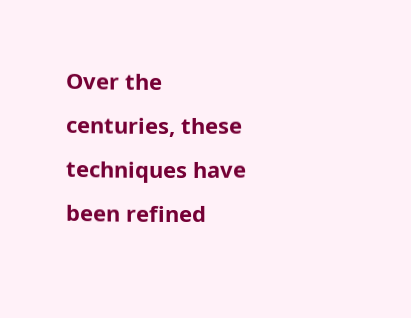Over the centuries, these techniques have been refined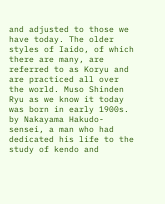and adjusted to those we have today. The older styles of Iaido, of which there are many, are referred to as Koryu and are practiced all over the world. Muso Shinden Ryu as we know it today was born in early 1900s. by Nakayama Hakudo-sensei, a man who had dedicated his life to the study of kendo and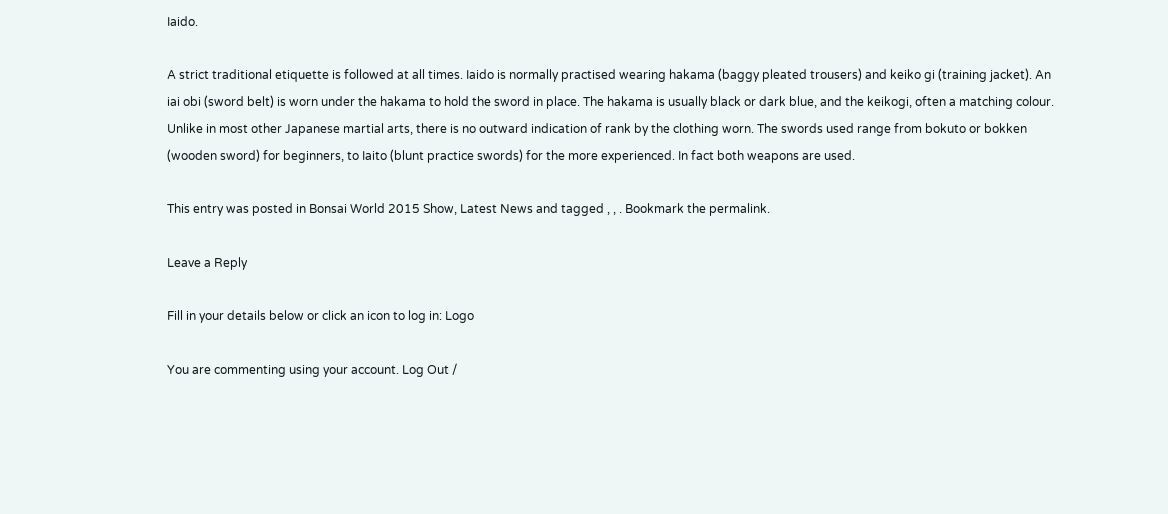Iaido.

A strict traditional etiquette is followed at all times. Iaido is normally practised wearing hakama (baggy pleated trousers) and keiko gi (training jacket). An iai obi (sword belt) is worn under the hakama to hold the sword in place. The hakama is usually black or dark blue, and the keikogi, often a matching colour. Unlike in most other Japanese martial arts, there is no outward indication of rank by the clothing worn. The swords used range from bokuto or bokken (wooden sword) for beginners, to Iaito (blunt practice swords) for the more experienced. In fact both weapons are used.

This entry was posted in Bonsai World 2015 Show, Latest News and tagged , , . Bookmark the permalink.

Leave a Reply

Fill in your details below or click an icon to log in: Logo

You are commenting using your account. Log Out /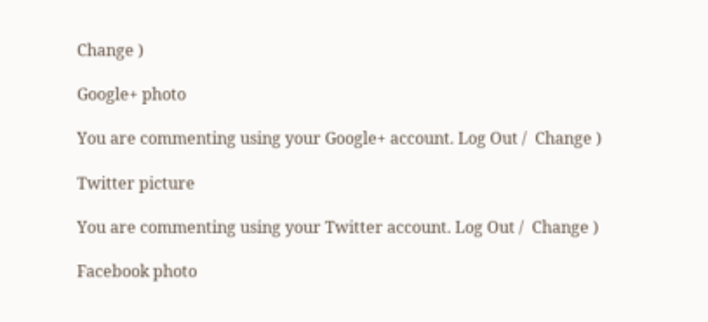Change )

Google+ photo

You are commenting using your Google+ account. Log Out /  Change )

Twitter picture

You are commenting using your Twitter account. Log Out /  Change )

Facebook photo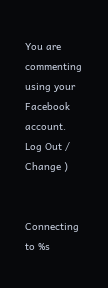You are commenting using your Facebook account. Log Out /  Change )


Connecting to %s